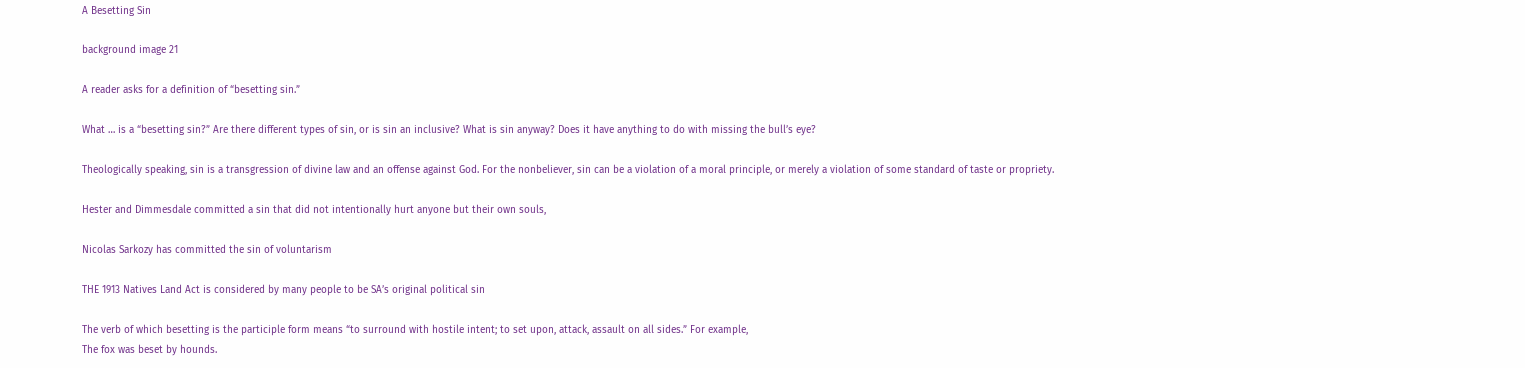A Besetting Sin

background image 21

A reader asks for a definition of “besetting sin.”

What … is a “besetting sin?” Are there different types of sin, or is sin an inclusive? What is sin anyway? Does it have anything to do with missing the bull’s eye?

Theologically speaking, sin is a transgression of divine law and an offense against God. For the nonbeliever, sin can be a violation of a moral principle, or merely a violation of some standard of taste or propriety.

Hester and Dimmesdale committed a sin that did not intentionally hurt anyone but their own souls,

Nicolas Sarkozy has committed the sin of voluntarism

THE 1913 Natives Land Act is considered by many people to be SA’s original political sin

The verb of which besetting is the participle form means “to surround with hostile intent; to set upon, attack, assault on all sides.” For example,
The fox was beset by hounds.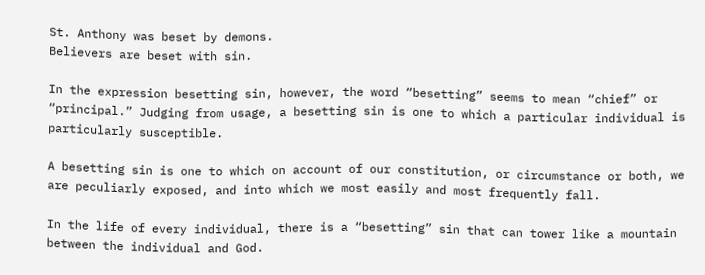St. Anthony was beset by demons.
Believers are beset with sin.

In the expression besetting sin, however, the word “besetting” seems to mean “chief” or “principal.” Judging from usage, a besetting sin is one to which a particular individual is particularly susceptible.

A besetting sin is one to which on account of our constitution, or circumstance or both, we are peculiarly exposed, and into which we most easily and most frequently fall.

In the life of every individual, there is a “besetting” sin that can tower like a mountain between the individual and God.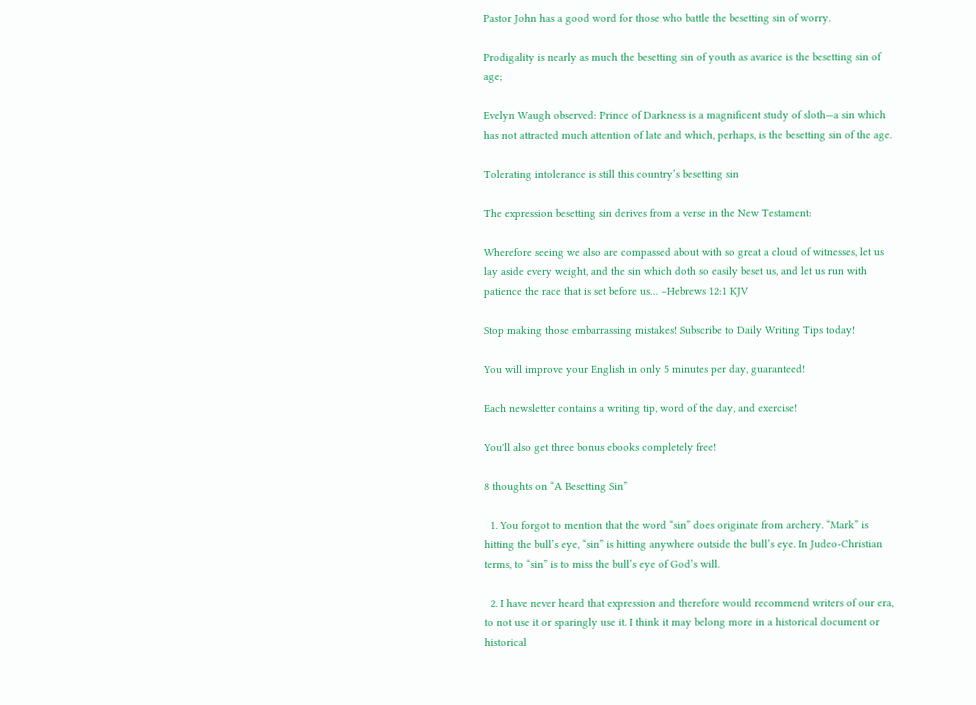Pastor John has a good word for those who battle the besetting sin of worry.

Prodigality is nearly as much the besetting sin of youth as avarice is the besetting sin of age;

Evelyn Waugh observed: Prince of Darkness is a magnificent study of sloth—a sin which has not attracted much attention of late and which, perhaps, is the besetting sin of the age.

Tolerating intolerance is still this country’s besetting sin

The expression besetting sin derives from a verse in the New Testament:

Wherefore seeing we also are compassed about with so great a cloud of witnesses, let us lay aside every weight, and the sin which doth so easily beset us, and let us run with patience the race that is set before us… –Hebrews 12:1 KJV

Stop making those embarrassing mistakes! Subscribe to Daily Writing Tips today!

You will improve your English in only 5 minutes per day, guaranteed!

Each newsletter contains a writing tip, word of the day, and exercise!

You'll also get three bonus ebooks completely free!

8 thoughts on “A Besetting Sin”

  1. You forgot to mention that the word “sin” does originate from archery. “Mark” is hitting the bull’s eye, “sin” is hitting anywhere outside the bull’s eye. In Judeo-Christian terms, to “sin” is to miss the bull’s eye of God’s will.

  2. I have never heard that expression and therefore would recommend writers of our era, to not use it or sparingly use it. I think it may belong more in a historical document or historical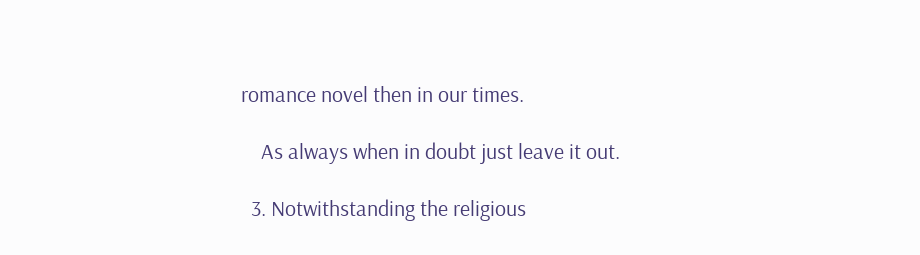romance novel then in our times.

    As always when in doubt just leave it out.

  3. Notwithstanding the religious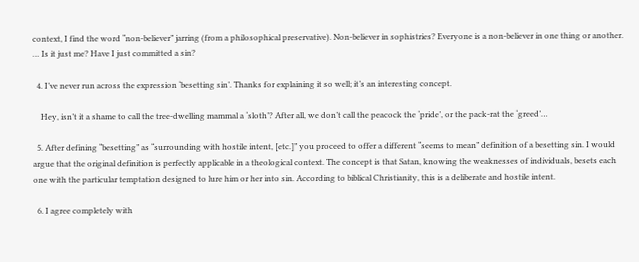context, I find the word “non-believer” jarring (from a philosophical preservative). Non-believer in sophistries? Everyone is a non-believer in one thing or another. … Is it just me? Have I just committed a sin?

  4. I’ve never run across the expression ‘besetting sin’. Thanks for explaining it so well; it’s an interesting concept.

    Hey, isn’t it a shame to call the tree-dwelling mammal a ‘sloth’? After all, we don’t call the peacock the ‘pride’, or the pack-rat the ‘greed’…

  5. After defining “besetting” as “surrounding with hostile intent, [etc.]” you proceed to offer a different “seems to mean” definition of a besetting sin. I would argue that the original definition is perfectly applicable in a theological context. The concept is that Satan, knowing the weaknesses of individuals, besets each one with the particular temptation designed to lure him or her into sin. According to biblical Christianity, this is a deliberate and hostile intent.

  6. I agree completely with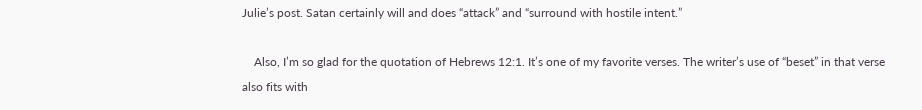Julie’s post. Satan certainly will and does “attack” and “surround with hostile intent.”

    Also, I’m so glad for the quotation of Hebrews 12:1. It’s one of my favorite verses. The writer’s use of “beset” in that verse also fits with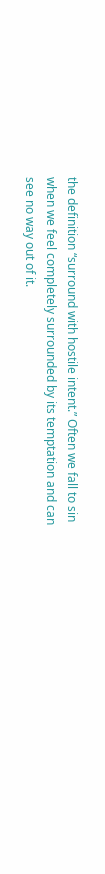the definition “surround with hostile intent.” Often we fall to sin when we feel completely surrounded by its temptation and can see no way out of it.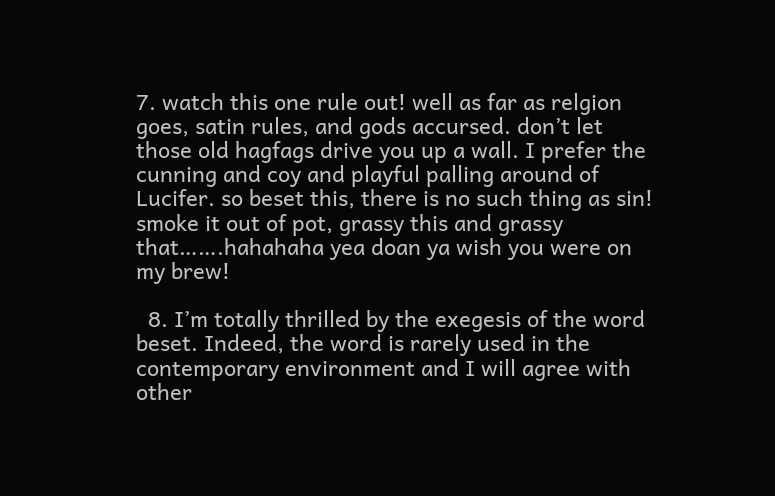7. watch this one rule out! well as far as relgion goes, satin rules, and gods accursed. don’t let those old hagfags drive you up a wall. I prefer the cunning and coy and playful palling around of Lucifer. so beset this, there is no such thing as sin! smoke it out of pot, grassy this and grassy that…….hahahaha yea doan ya wish you were on my brew!

  8. I’m totally thrilled by the exegesis of the word beset. Indeed, the word is rarely used in the contemporary environment and I will agree with other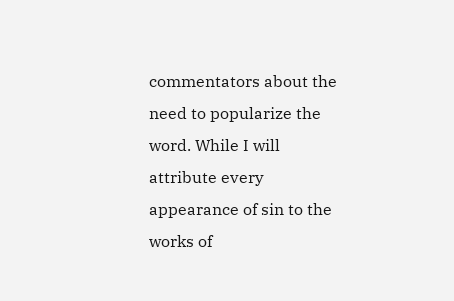commentators about the need to popularize the word. While I will attribute every appearance of sin to the works of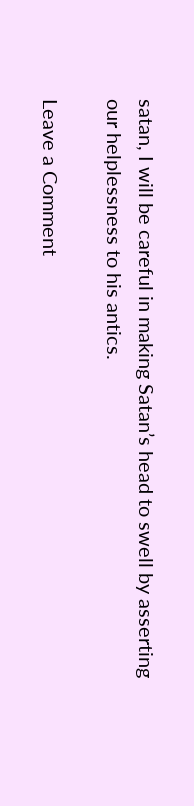satan, I will be careful in making Satan’s head to swell by asserting our helplessness to his antics.

Leave a Comment